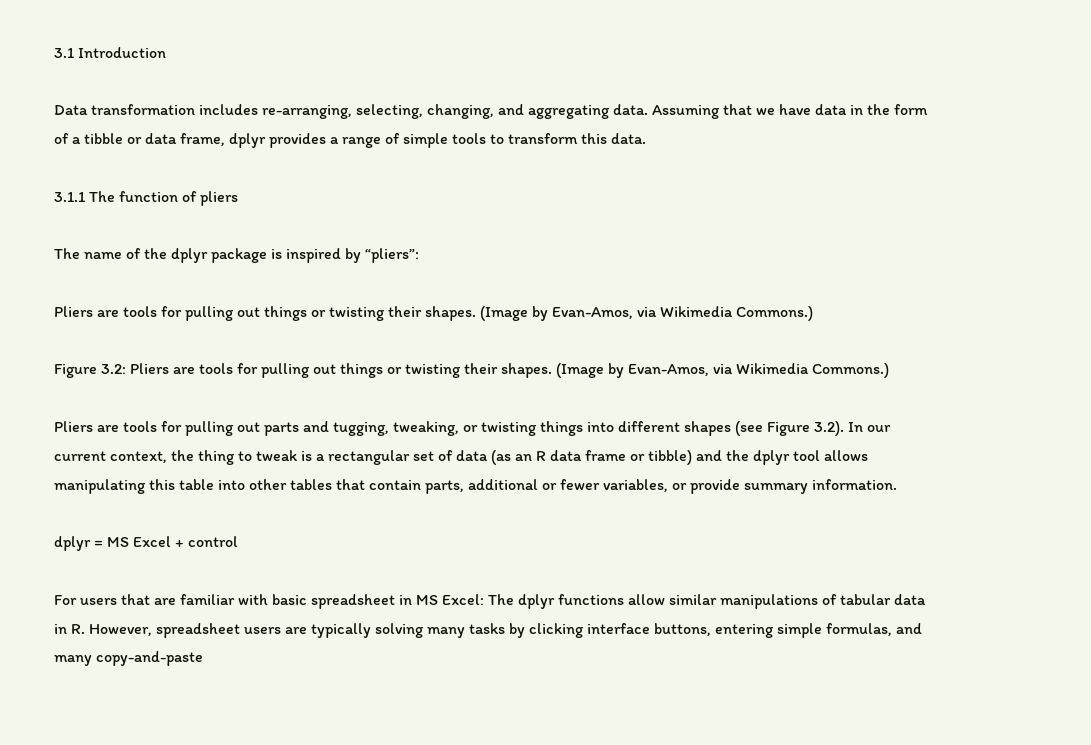3.1 Introduction

Data transformation includes re-arranging, selecting, changing, and aggregating data. Assuming that we have data in the form of a tibble or data frame, dplyr provides a range of simple tools to transform this data.

3.1.1 The function of pliers

The name of the dplyr package is inspired by “pliers”:

Pliers are tools for pulling out things or twisting their shapes. (Image by Evan-Amos, via Wikimedia Commons.)

Figure 3.2: Pliers are tools for pulling out things or twisting their shapes. (Image by Evan-Amos, via Wikimedia Commons.)

Pliers are tools for pulling out parts and tugging, tweaking, or twisting things into different shapes (see Figure 3.2). In our current context, the thing to tweak is a rectangular set of data (as an R data frame or tibble) and the dplyr tool allows manipulating this table into other tables that contain parts, additional or fewer variables, or provide summary information.

dplyr = MS Excel + control

For users that are familiar with basic spreadsheet in MS Excel: The dplyr functions allow similar manipulations of tabular data in R. However, spreadsheet users are typically solving many tasks by clicking interface buttons, entering simple formulas, and many copy-and-paste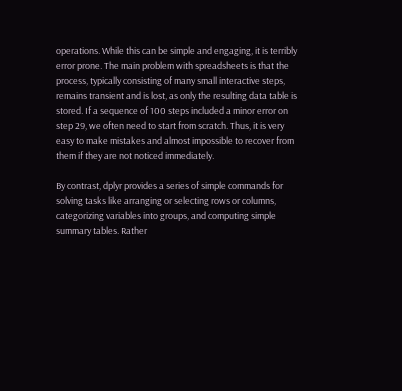operations. While this can be simple and engaging, it is terribly error prone. The main problem with spreadsheets is that the process, typically consisting of many small interactive steps, remains transient and is lost, as only the resulting data table is stored. If a sequence of 100 steps included a minor error on step 29, we often need to start from scratch. Thus, it is very easy to make mistakes and almost impossible to recover from them if they are not noticed immediately.

By contrast, dplyr provides a series of simple commands for solving tasks like arranging or selecting rows or columns, categorizing variables into groups, and computing simple summary tables. Rather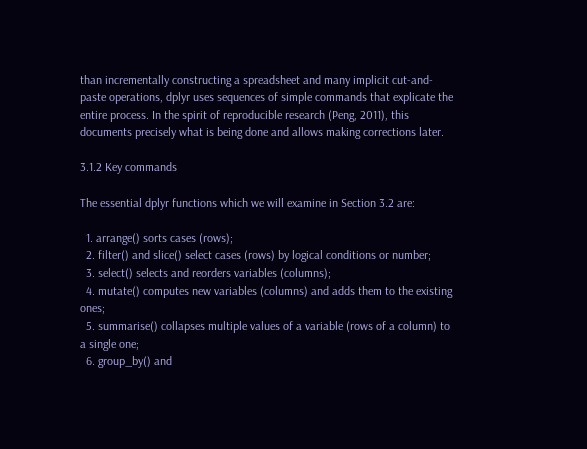than incrementally constructing a spreadsheet and many implicit cut-and-paste operations, dplyr uses sequences of simple commands that explicate the entire process. In the spirit of reproducible research (Peng, 2011), this documents precisely what is being done and allows making corrections later.

3.1.2 Key commands

The essential dplyr functions which we will examine in Section 3.2 are:

  1. arrange() sorts cases (rows);
  2. filter() and slice() select cases (rows) by logical conditions or number;
  3. select() selects and reorders variables (columns);
  4. mutate() computes new variables (columns) and adds them to the existing ones;
  5. summarise() collapses multiple values of a variable (rows of a column) to a single one;
  6. group_by() and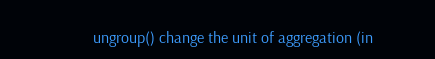ungroup() change the unit of aggregation (in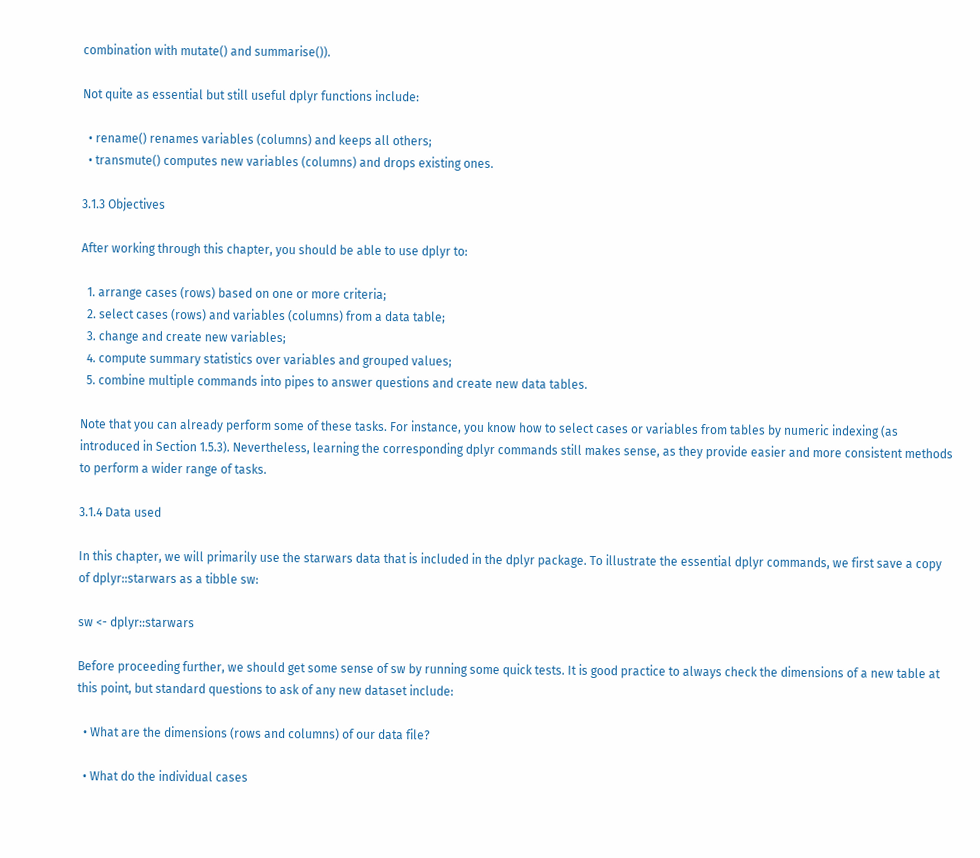combination with mutate() and summarise()).

Not quite as essential but still useful dplyr functions include:

  • rename() renames variables (columns) and keeps all others;
  • transmute() computes new variables (columns) and drops existing ones.

3.1.3 Objectives

After working through this chapter, you should be able to use dplyr to:

  1. arrange cases (rows) based on one or more criteria;
  2. select cases (rows) and variables (columns) from a data table;
  3. change and create new variables;
  4. compute summary statistics over variables and grouped values;
  5. combine multiple commands into pipes to answer questions and create new data tables.

Note that you can already perform some of these tasks. For instance, you know how to select cases or variables from tables by numeric indexing (as introduced in Section 1.5.3). Nevertheless, learning the corresponding dplyr commands still makes sense, as they provide easier and more consistent methods to perform a wider range of tasks.

3.1.4 Data used

In this chapter, we will primarily use the starwars data that is included in the dplyr package. To illustrate the essential dplyr commands, we first save a copy of dplyr::starwars as a tibble sw:

sw <- dplyr::starwars

Before proceeding further, we should get some sense of sw by running some quick tests. It is good practice to always check the dimensions of a new table at this point, but standard questions to ask of any new dataset include:

  • What are the dimensions (rows and columns) of our data file?

  • What do the individual cases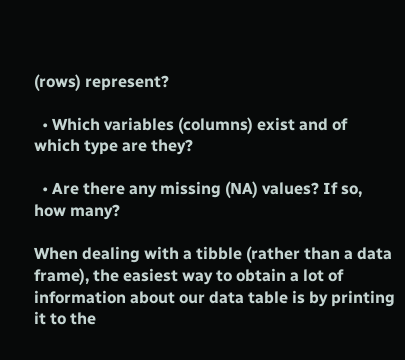(rows) represent?

  • Which variables (columns) exist and of which type are they?

  • Are there any missing (NA) values? If so, how many?

When dealing with a tibble (rather than a data frame), the easiest way to obtain a lot of information about our data table is by printing it to the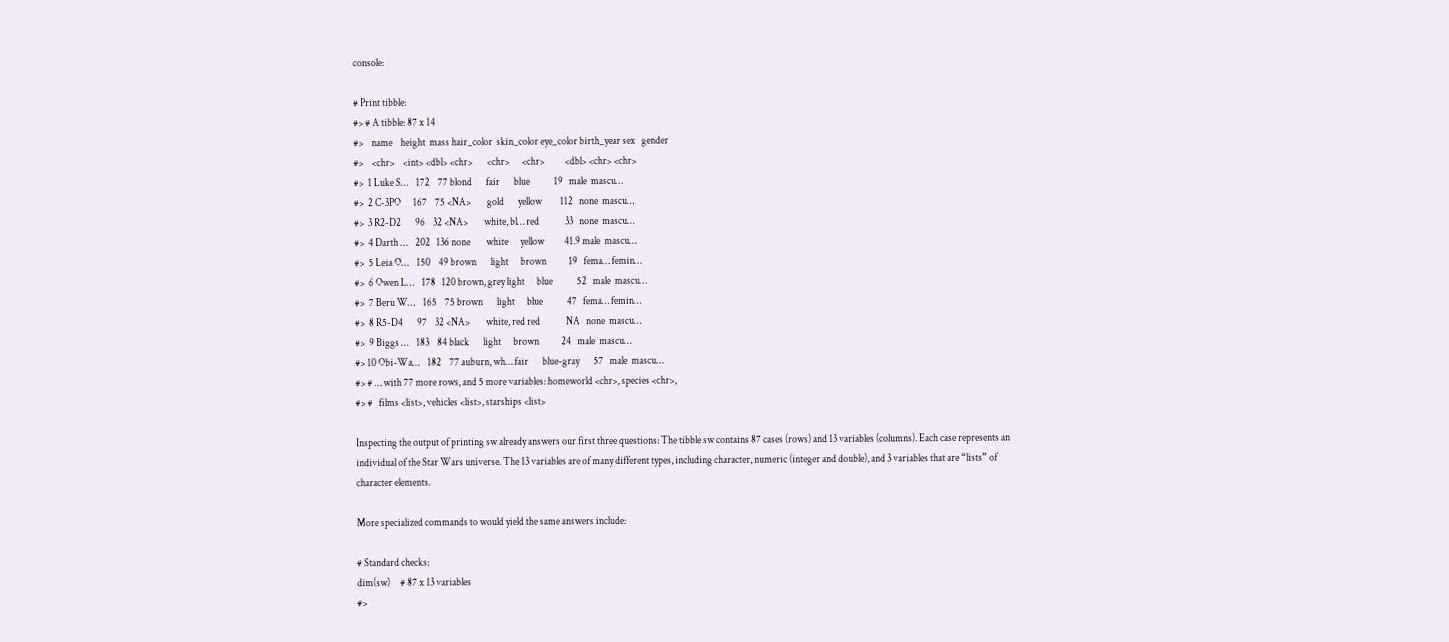console:

# Print tibble:
#> # A tibble: 87 x 14
#>    name    height  mass hair_color  skin_color eye_color birth_year sex   gender
#>    <chr>    <int> <dbl> <chr>       <chr>      <chr>          <dbl> <chr> <chr>
#>  1 Luke S…    172    77 blond       fair       blue            19   male  mascu…
#>  2 C-3PO      167    75 <NA>        gold       yellow         112   none  mascu…
#>  3 R2-D2       96    32 <NA>        white, bl… red             33   none  mascu…
#>  4 Darth …    202   136 none        white      yellow          41.9 male  mascu…
#>  5 Leia O…    150    49 brown       light      brown           19   fema… femin…
#>  6 Owen L…    178   120 brown, grey light      blue            52   male  mascu…
#>  7 Beru W…    165    75 brown       light      blue            47   fema… femin…
#>  8 R5-D4       97    32 <NA>        white, red red             NA   none  mascu…
#>  9 Biggs …    183    84 black       light      brown           24   male  mascu…
#> 10 Obi-Wa…    182    77 auburn, wh… fair       blue-gray       57   male  mascu…
#> # … with 77 more rows, and 5 more variables: homeworld <chr>, species <chr>,
#> #   films <list>, vehicles <list>, starships <list>

Inspecting the output of printing sw already answers our first three questions: The tibble sw contains 87 cases (rows) and 13 variables (columns). Each case represents an individual of the Star Wars universe. The 13 variables are of many different types, including character, numeric (integer and double), and 3 variables that are “lists” of character elements.

More specialized commands to would yield the same answers include:

# Standard checks:
dim(sw)     # 87 x 13 variables
#>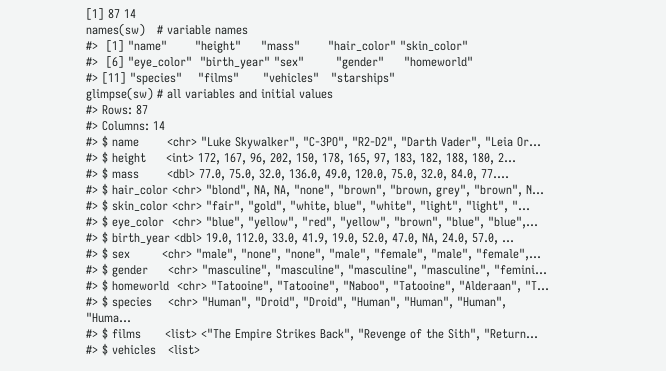[1] 87 14
names(sw)   # variable names
#>  [1] "name"       "height"     "mass"       "hair_color" "skin_color"
#>  [6] "eye_color"  "birth_year" "sex"        "gender"     "homeworld"
#> [11] "species"    "films"      "vehicles"   "starships"
glimpse(sw) # all variables and initial values
#> Rows: 87
#> Columns: 14
#> $ name       <chr> "Luke Skywalker", "C-3PO", "R2-D2", "Darth Vader", "Leia Or…
#> $ height     <int> 172, 167, 96, 202, 150, 178, 165, 97, 183, 182, 188, 180, 2…
#> $ mass       <dbl> 77.0, 75.0, 32.0, 136.0, 49.0, 120.0, 75.0, 32.0, 84.0, 77.…
#> $ hair_color <chr> "blond", NA, NA, "none", "brown", "brown, grey", "brown", N…
#> $ skin_color <chr> "fair", "gold", "white, blue", "white", "light", "light", "…
#> $ eye_color  <chr> "blue", "yellow", "red", "yellow", "brown", "blue", "blue",…
#> $ birth_year <dbl> 19.0, 112.0, 33.0, 41.9, 19.0, 52.0, 47.0, NA, 24.0, 57.0, …
#> $ sex        <chr> "male", "none", "none", "male", "female", "male", "female",…
#> $ gender     <chr> "masculine", "masculine", "masculine", "masculine", "femini…
#> $ homeworld  <chr> "Tatooine", "Tatooine", "Naboo", "Tatooine", "Alderaan", "T…
#> $ species    <chr> "Human", "Droid", "Droid", "Human", "Human", "Human", "Huma…
#> $ films      <list> <"The Empire Strikes Back", "Revenge of the Sith", "Return…
#> $ vehicles   <list>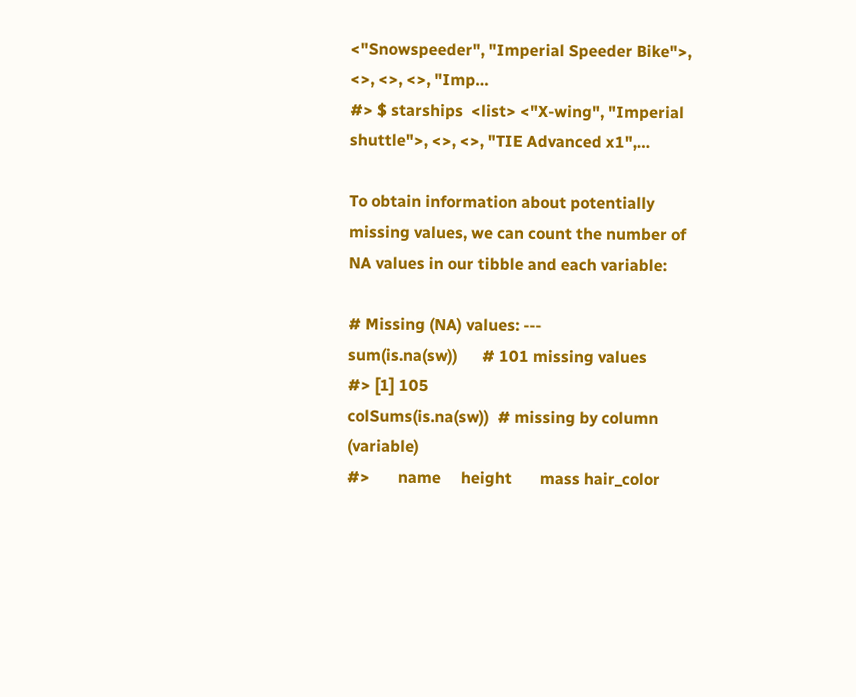<"Snowspeeder", "Imperial Speeder Bike">, <>, <>, <>, "Imp…
#> $ starships  <list> <"X-wing", "Imperial shuttle">, <>, <>, "TIE Advanced x1",…

To obtain information about potentially missing values, we can count the number of NA values in our tibble and each variable:

# Missing (NA) values: ---
sum(is.na(sw))      # 101 missing values
#> [1] 105
colSums(is.na(sw))  # missing by column (variable)
#>       name     height       mass hair_color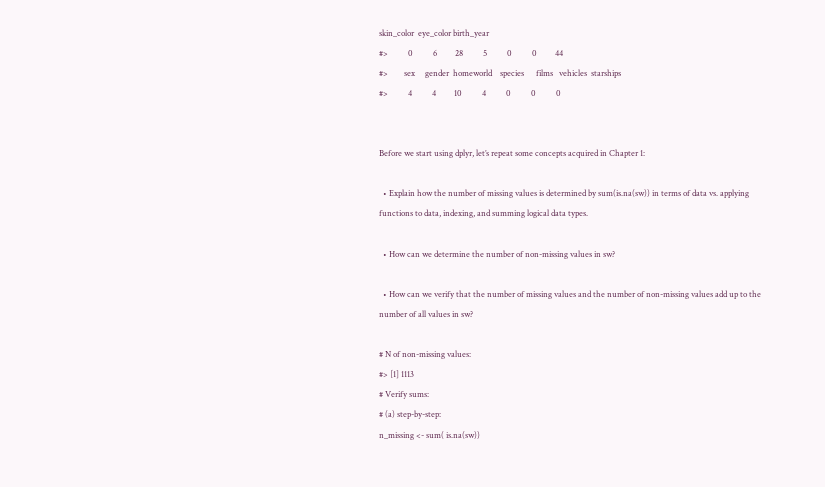skin_color  eye_color birth_year
#>          0          6         28          5          0          0         44
#>        sex     gender  homeworld    species      films   vehicles  starships
#>          4          4         10          4          0          0          0


Before we start using dplyr, let’s repeat some concepts acquired in Chapter 1:

  • Explain how the number of missing values is determined by sum(is.na(sw)) in terms of data vs. applying functions to data, indexing, and summing logical data types.

  • How can we determine the number of non-missing values in sw?

  • How can we verify that the number of missing values and the number of non-missing values add up to the number of all values in sw?

# N of non-missing values:
#> [1] 1113
# Verify sums:
# (a) step-by-step:
n_missing <- sum( is.na(sw))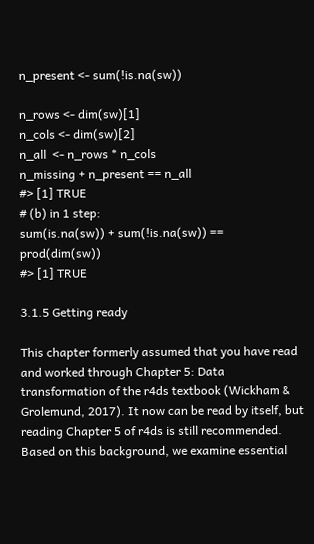n_present <- sum(!is.na(sw))

n_rows <- dim(sw)[1]
n_cols <- dim(sw)[2]
n_all  <- n_rows * n_cols
n_missing + n_present == n_all
#> [1] TRUE
# (b) in 1 step:
sum(is.na(sw)) + sum(!is.na(sw)) == prod(dim(sw))
#> [1] TRUE

3.1.5 Getting ready

This chapter formerly assumed that you have read and worked through Chapter 5: Data transformation of the r4ds textbook (Wickham & Grolemund, 2017). It now can be read by itself, but reading Chapter 5 of r4ds is still recommended. Based on this background, we examine essential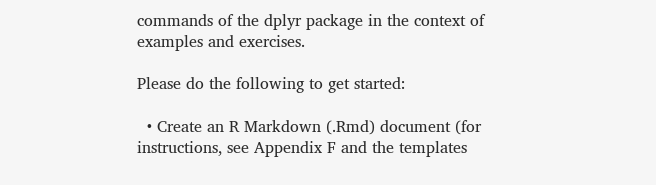commands of the dplyr package in the context of examples and exercises.

Please do the following to get started:

  • Create an R Markdown (.Rmd) document (for instructions, see Appendix F and the templates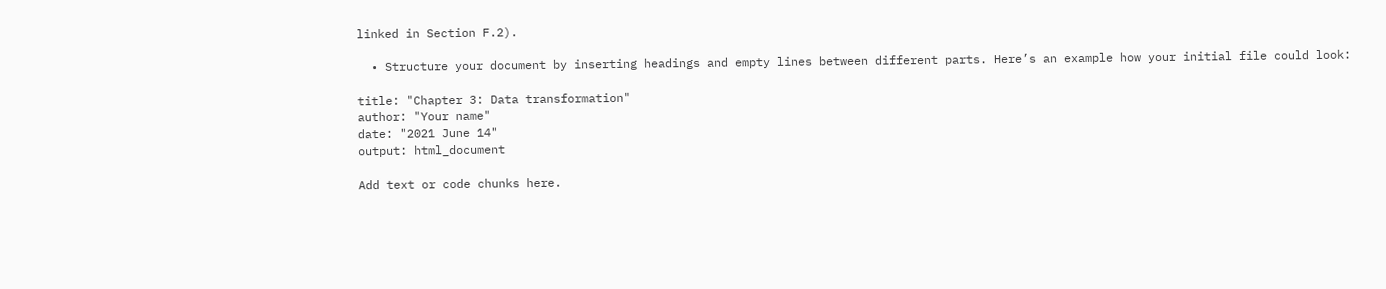linked in Section F.2).

  • Structure your document by inserting headings and empty lines between different parts. Here’s an example how your initial file could look:

title: "Chapter 3: Data transformation"
author: "Your name"
date: "2021 June 14"
output: html_document

Add text or code chunks here.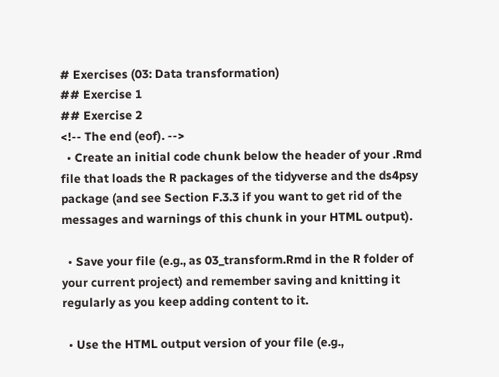# Exercises (03: Data transformation)
## Exercise 1
## Exercise 2
<!-- The end (eof). -->
  • Create an initial code chunk below the header of your .Rmd file that loads the R packages of the tidyverse and the ds4psy package (and see Section F.3.3 if you want to get rid of the messages and warnings of this chunk in your HTML output).

  • Save your file (e.g., as 03_transform.Rmd in the R folder of your current project) and remember saving and knitting it regularly as you keep adding content to it.

  • Use the HTML output version of your file (e.g.,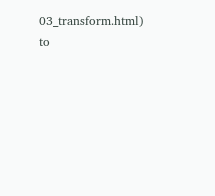03_transform.html) to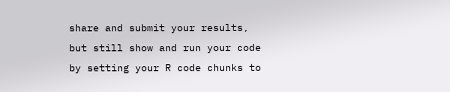share and submit your results, but still show and run your code by setting your R code chunks to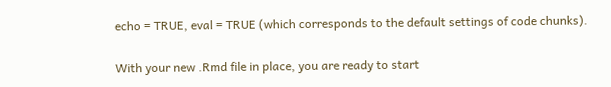echo = TRUE, eval = TRUE (which corresponds to the default settings of code chunks).

With your new .Rmd file in place, you are ready to start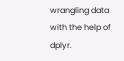wrangling data with the help of dplyr.